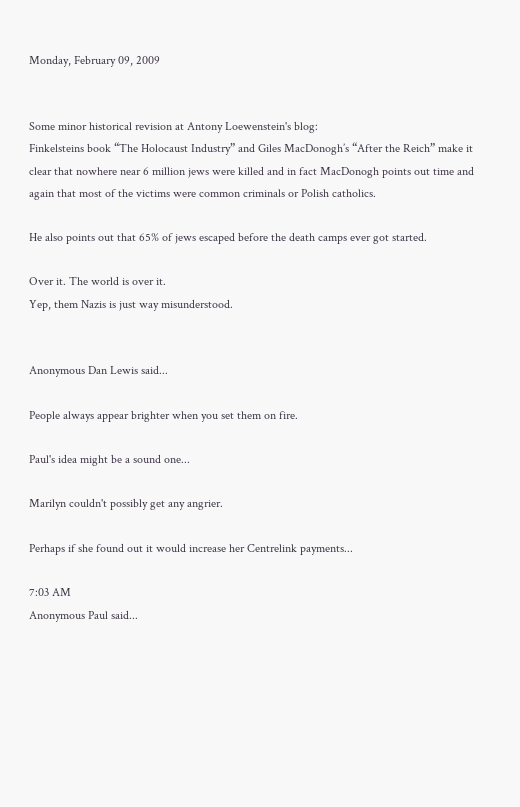Monday, February 09, 2009


Some minor historical revision at Antony Loewenstein's blog:
Finkelsteins book “The Holocaust Industry” and Giles MacDonogh’s “After the Reich” make it clear that nowhere near 6 million jews were killed and in fact MacDonogh points out time and again that most of the victims were common criminals or Polish catholics.

He also points out that 65% of jews escaped before the death camps ever got started.

Over it. The world is over it.
Yep, them Nazis is just way misunderstood.


Anonymous Dan Lewis said...

People always appear brighter when you set them on fire.

Paul's idea might be a sound one...

Marilyn couldn't possibly get any angrier.

Perhaps if she found out it would increase her Centrelink payments...

7:03 AM
Anonymous Paul said...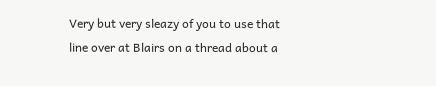Very but very sleazy of you to use that line over at Blairs on a thread about a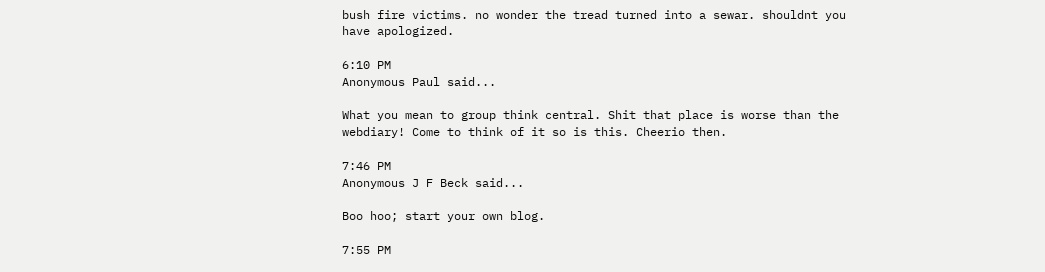bush fire victims. no wonder the tread turned into a sewar. shouldnt you have apologized.

6:10 PM
Anonymous Paul said...

What you mean to group think central. Shit that place is worse than the webdiary! Come to think of it so is this. Cheerio then.

7:46 PM
Anonymous J F Beck said...

Boo hoo; start your own blog.

7:55 PM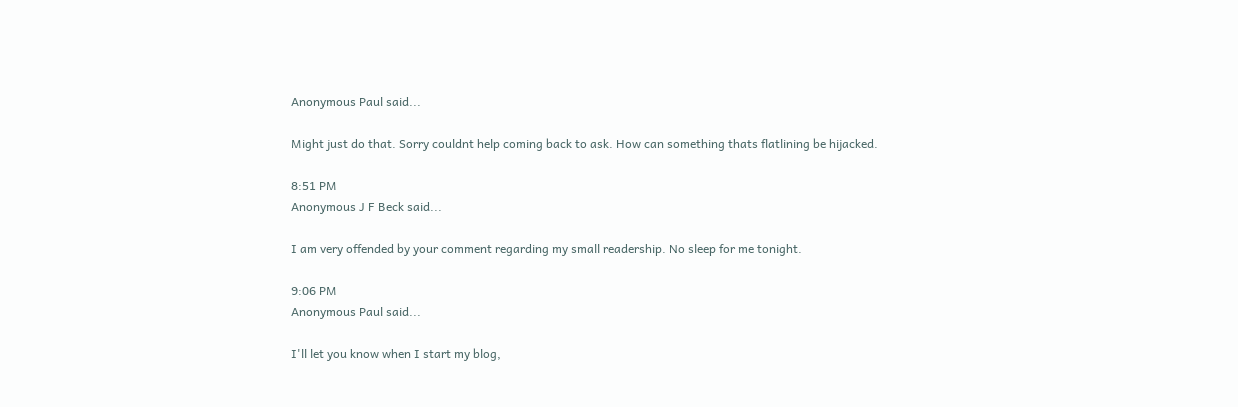Anonymous Paul said...

Might just do that. Sorry couldnt help coming back to ask. How can something thats flatlining be hijacked.

8:51 PM
Anonymous J F Beck said...

I am very offended by your comment regarding my small readership. No sleep for me tonight.

9:06 PM
Anonymous Paul said...

I'll let you know when I start my blog,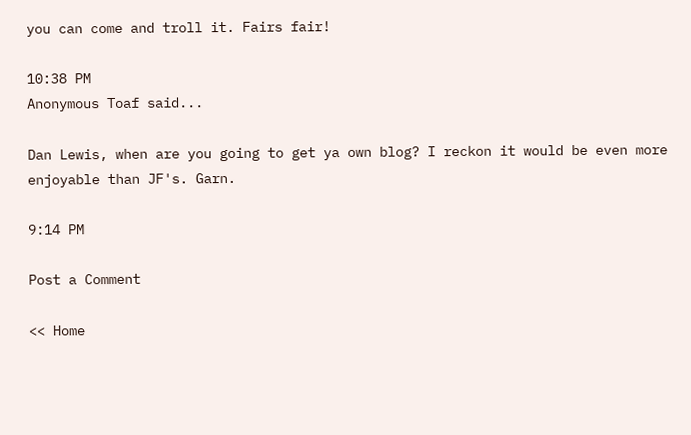you can come and troll it. Fairs fair!

10:38 PM
Anonymous Toaf said...

Dan Lewis, when are you going to get ya own blog? I reckon it would be even more enjoyable than JF's. Garn.

9:14 PM

Post a Comment

<< Home